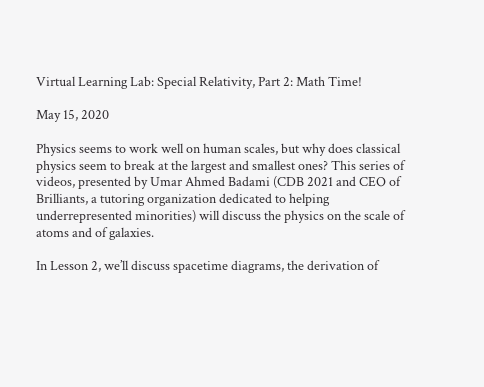Virtual Learning Lab: Special Relativity, Part 2: Math Time!

May 15, 2020

Physics seems to work well on human scales, but why does classical physics seem to break at the largest and smallest ones? This series of videos, presented by Umar Ahmed Badami (CDB 2021 and CEO of Brilliants, a tutoring organization dedicated to helping underrepresented minorities) will discuss the physics on the scale of atoms and of galaxies.

In Lesson 2, we’ll discuss spacetime diagrams, the derivation of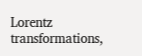Lorentz transformations,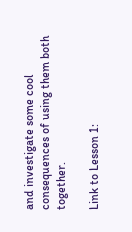and investigate some cool consequences of using them both together.

Link to Lesson 1: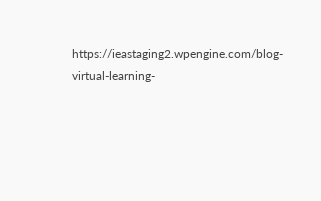https://ieastaging2.wpengine.com/blog-virtual-learning-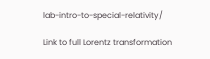lab-intro-to-special-relativity/

Link to full Lorentz transformation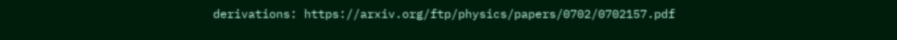derivations: https://arxiv.org/ftp/physics/papers/0702/0702157.pdf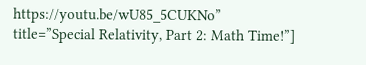https://youtu.be/wU85_5CUKNo” title=”Special Relativity, Part 2: Math Time!”]